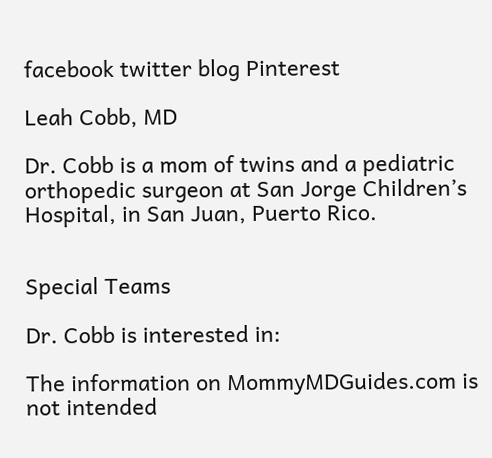facebook twitter blog Pinterest

Leah Cobb, MD

Dr. Cobb is a mom of twins and a pediatric orthopedic surgeon at San Jorge Children’s Hospital, in San Juan, Puerto Rico.


Special Teams

Dr. Cobb is interested in:

The information on MommyMDGuides.com is not intended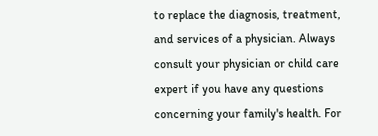to replace the diagnosis, treatment, and services of a physician. Always consult your physician or child care expert if you have any questions concerning your family's health. For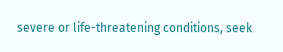severe or life-threatening conditions, seek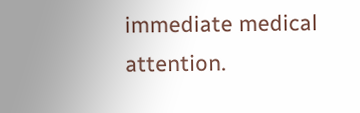immediate medical attention.